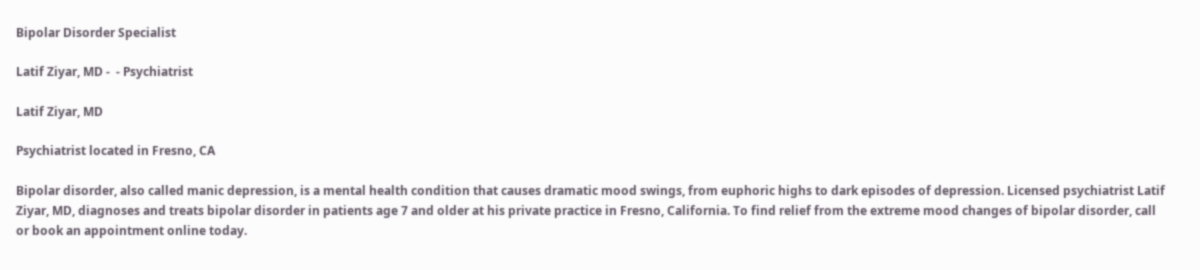Bipolar Disorder Specialist

Latif Ziyar, MD -  - Psychiatrist

Latif Ziyar, MD

Psychiatrist located in Fresno, CA

Bipolar disorder, also called manic depression, is a mental health condition that causes dramatic mood swings, from euphoric highs to dark episodes of depression. Licensed psychiatrist Latif Ziyar, MD, diagnoses and treats bipolar disorder in patients age 7 and older at his private practice in Fresno, California. To find relief from the extreme mood changes of bipolar disorder, call or book an appointment online today.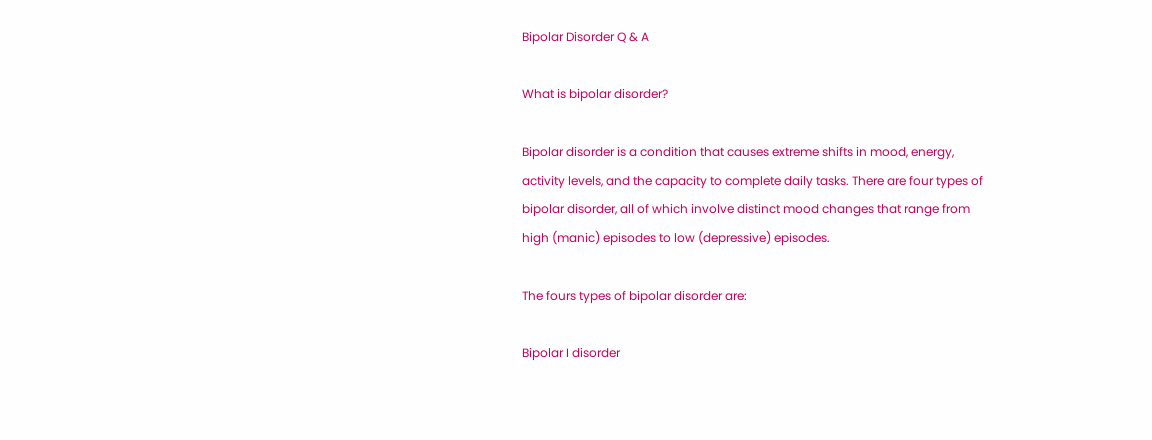Bipolar Disorder Q & A

What is bipolar disorder?

Bipolar disorder is a condition that causes extreme shifts in mood, energy, activity levels, and the capacity to complete daily tasks. There are four types of bipolar disorder, all of which involve distinct mood changes that range from high (manic) episodes to low (depressive) episodes.

The fours types of bipolar disorder are:

Bipolar I disorder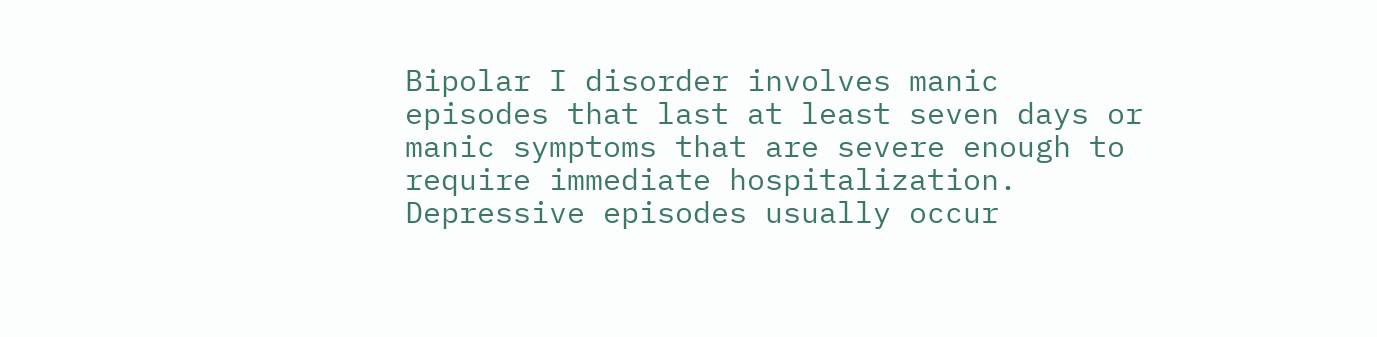Bipolar I disorder involves manic episodes that last at least seven days or manic symptoms that are severe enough to require immediate hospitalization. Depressive episodes usually occur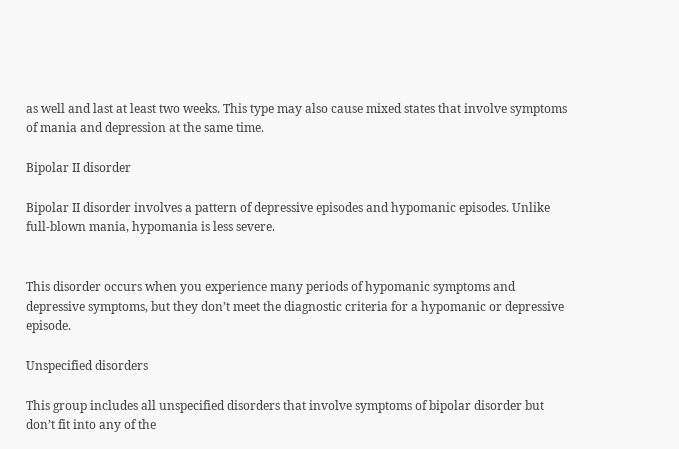as well and last at least two weeks. This type may also cause mixed states that involve symptoms of mania and depression at the same time.

Bipolar II disorder

Bipolar II disorder involves a pattern of depressive episodes and hypomanic episodes. Unlike full-blown mania, hypomania is less severe.


This disorder occurs when you experience many periods of hypomanic symptoms and depressive symptoms, but they don’t meet the diagnostic criteria for a hypomanic or depressive episode.

Unspecified disorders

This group includes all unspecified disorders that involve symptoms of bipolar disorder but don’t fit into any of the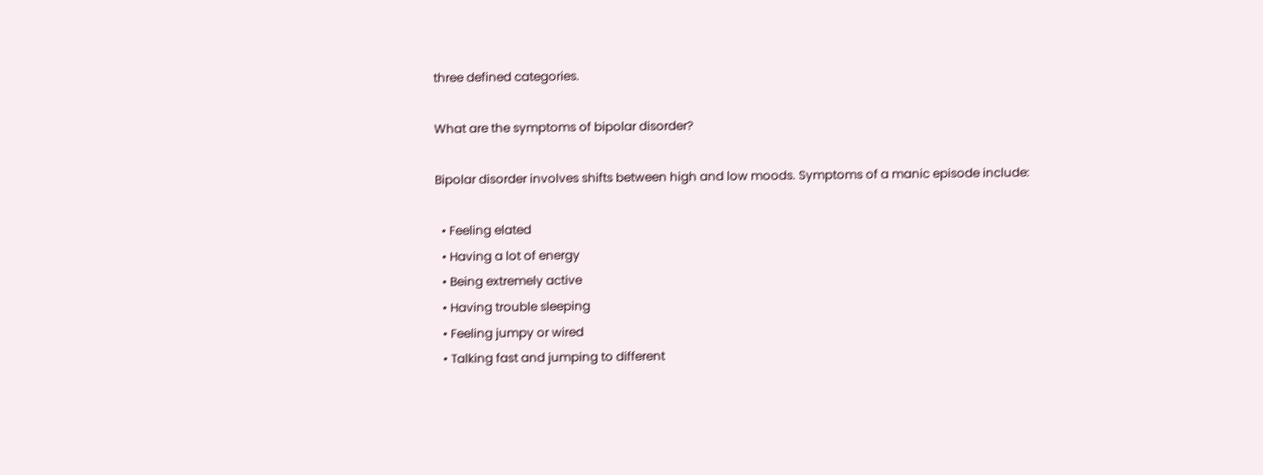three defined categories.

What are the symptoms of bipolar disorder?

Bipolar disorder involves shifts between high and low moods. Symptoms of a manic episode include:

  • Feeling elated
  • Having a lot of energy
  • Being extremely active
  • Having trouble sleeping
  • Feeling jumpy or wired
  • Talking fast and jumping to different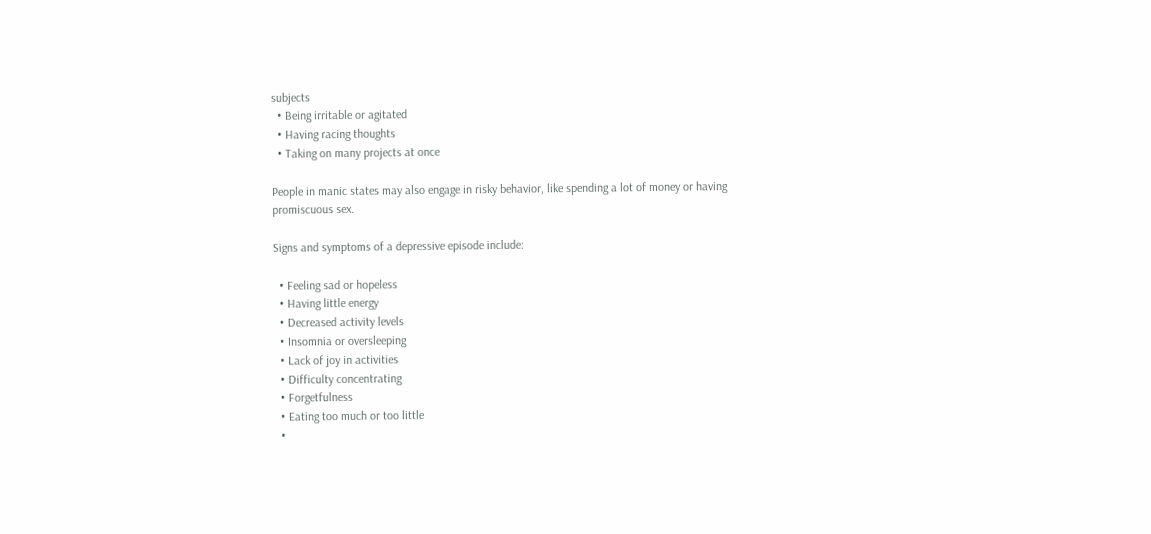subjects
  • Being irritable or agitated
  • Having racing thoughts
  • Taking on many projects at once

People in manic states may also engage in risky behavior, like spending a lot of money or having promiscuous sex.

Signs and symptoms of a depressive episode include:

  • Feeling sad or hopeless
  • Having little energy
  • Decreased activity levels
  • Insomnia or oversleeping
  • Lack of joy in activities
  • Difficulty concentrating
  • Forgetfulness
  • Eating too much or too little
  •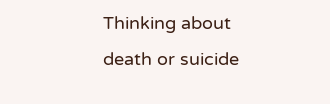Thinking about death or suicide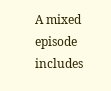A mixed episode includes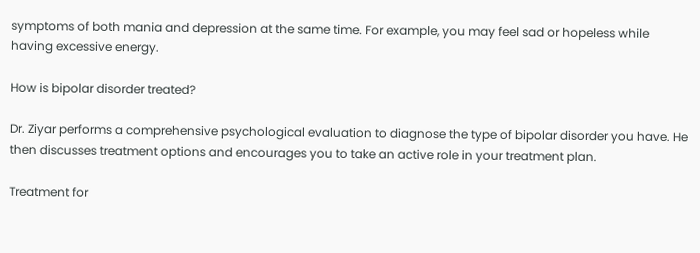symptoms of both mania and depression at the same time. For example, you may feel sad or hopeless while having excessive energy.

How is bipolar disorder treated?

Dr. Ziyar performs a comprehensive psychological evaluation to diagnose the type of bipolar disorder you have. He then discusses treatment options and encourages you to take an active role in your treatment plan.

Treatment for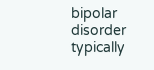bipolar disorder typically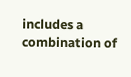includes a combination of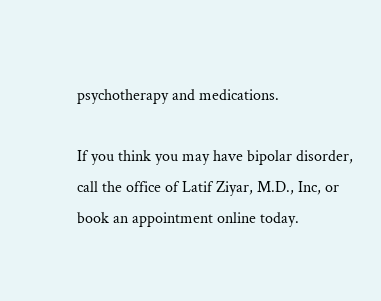psychotherapy and medications.

If you think you may have bipolar disorder, call the office of Latif Ziyar, M.D., Inc, or book an appointment online today.